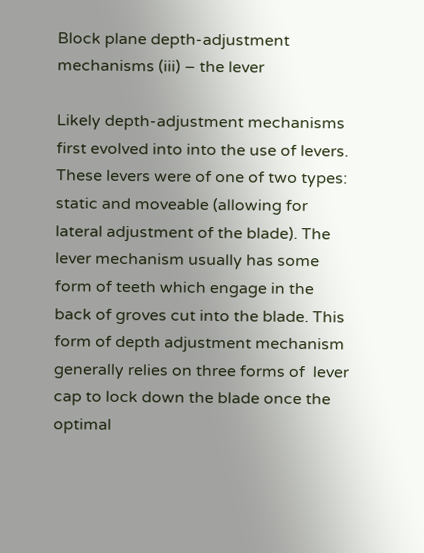Block plane depth-adjustment mechanisms (iii) – the lever

Likely depth-adjustment mechanisms first evolved into into the use of levers. These levers were of one of two types: static and moveable (allowing for lateral adjustment of the blade). The lever mechanism usually has some form of teeth which engage in the back of groves cut into the blade. This form of depth adjustment mechanism generally relies on three forms of  lever cap to lock down the blade once the optimal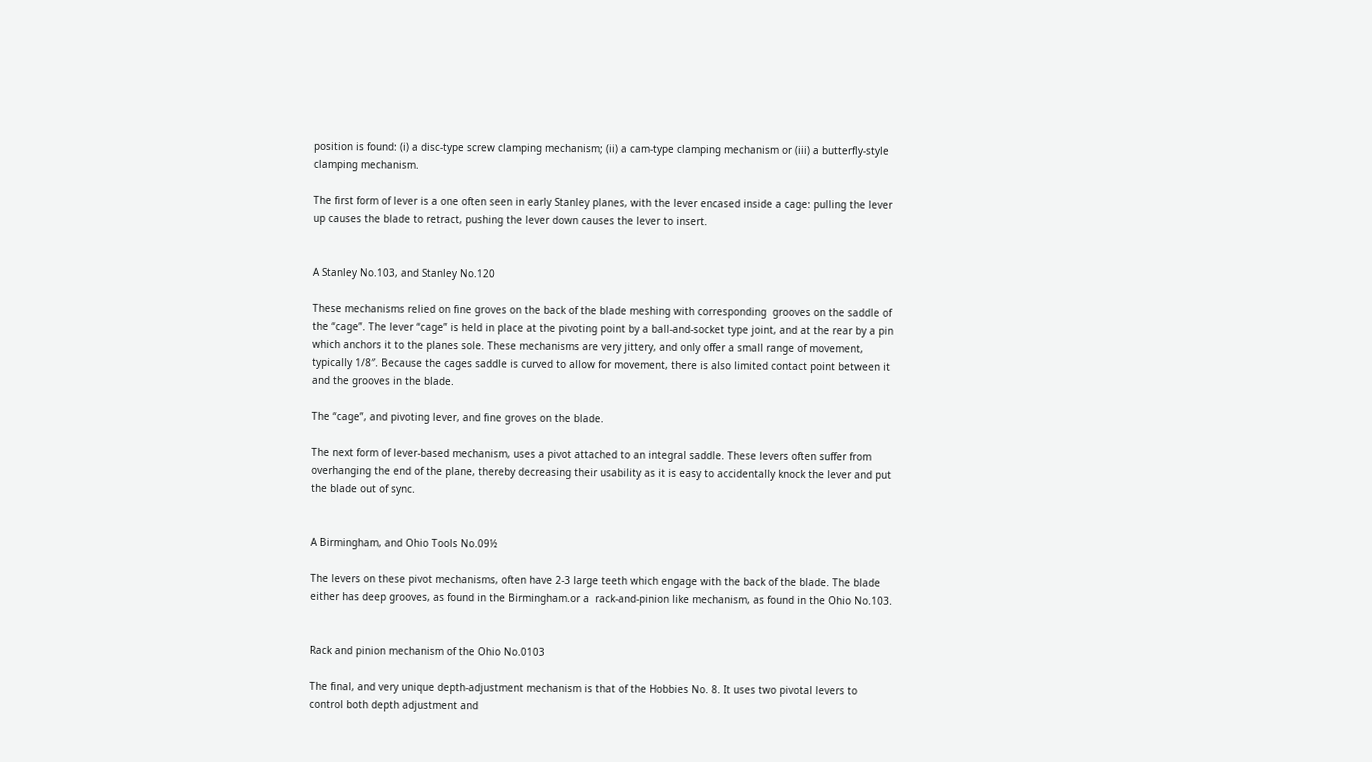position is found: (i) a disc-type screw clamping mechanism; (ii) a cam-type clamping mechanism or (iii) a butterfly-style clamping mechanism.

The first form of lever is a one often seen in early Stanley planes, with the lever encased inside a cage: pulling the lever up causes the blade to retract, pushing the lever down causes the lever to insert.


A Stanley No.103, and Stanley No.120

These mechanisms relied on fine groves on the back of the blade meshing with corresponding  grooves on the saddle of the “cage”. The lever “cage” is held in place at the pivoting point by a ball-and-socket type joint, and at the rear by a pin which anchors it to the planes sole. These mechanisms are very jittery, and only offer a small range of movement, typically 1/8″. Because the cages saddle is curved to allow for movement, there is also limited contact point between it and the grooves in the blade.

The “cage”, and pivoting lever, and fine groves on the blade.

The next form of lever-based mechanism, uses a pivot attached to an integral saddle. These levers often suffer from overhanging the end of the plane, thereby decreasing their usability as it is easy to accidentally knock the lever and put the blade out of sync.


A Birmingham, and Ohio Tools No.09½

The levers on these pivot mechanisms, often have 2-3 large teeth which engage with the back of the blade. The blade either has deep grooves, as found in the Birmingham.or a  rack-and-pinion like mechanism, as found in the Ohio No.103.


Rack and pinion mechanism of the Ohio No.0103

The final, and very unique depth-adjustment mechanism is that of the Hobbies No. 8. It uses two pivotal levers to control both depth adjustment and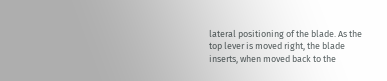lateral positioning of the blade. As the top lever is moved right, the blade inserts, when moved back to the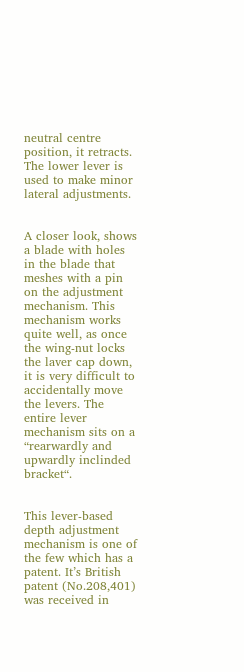neutral centre position, it retracts. The lower lever is used to make minor lateral adjustments.


A closer look, shows a blade with holes in the blade that meshes with a pin on the adjustment mechanism. This mechanism works quite well, as once the wing-nut locks the laver cap down, it is very difficult to accidentally move the levers. The entire lever mechanism sits on a “rearwardly and upwardly inclinded bracket“.


This lever-based depth adjustment mechanism is one of the few which has a patent. It’s British patent (No.208,401) was received in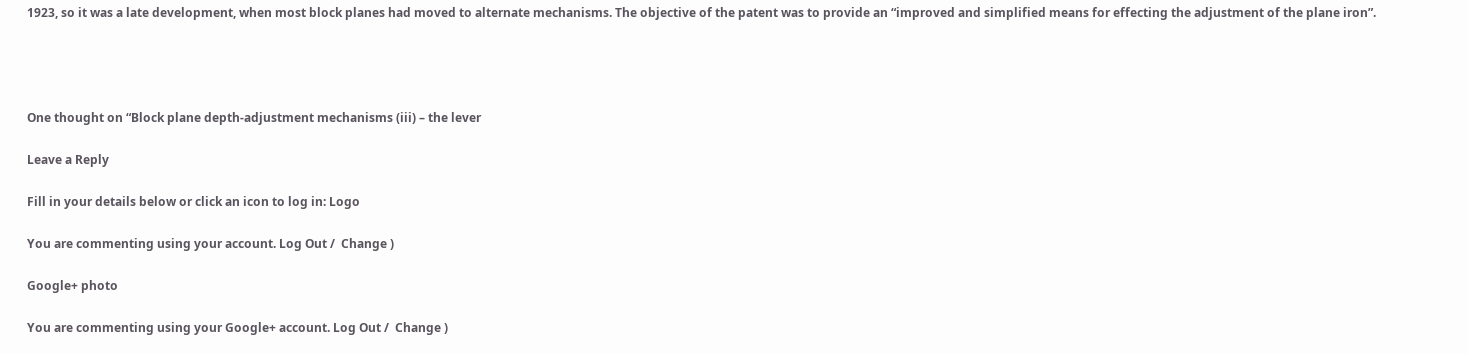1923, so it was a late development, when most block planes had moved to alternate mechanisms. The objective of the patent was to provide an “improved and simplified means for effecting the adjustment of the plane iron”.




One thought on “Block plane depth-adjustment mechanisms (iii) – the lever

Leave a Reply

Fill in your details below or click an icon to log in: Logo

You are commenting using your account. Log Out /  Change )

Google+ photo

You are commenting using your Google+ account. Log Out /  Change )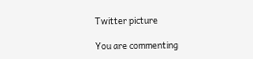Twitter picture

You are commenting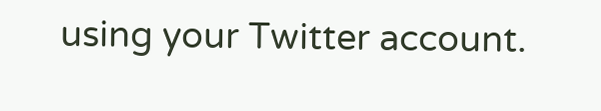using your Twitter account.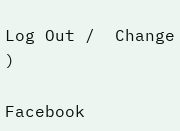Log Out /  Change )

Facebook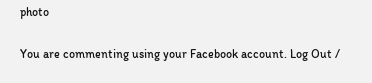photo

You are commenting using your Facebook account. Log Out /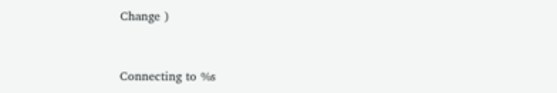Change )


Connecting to %s